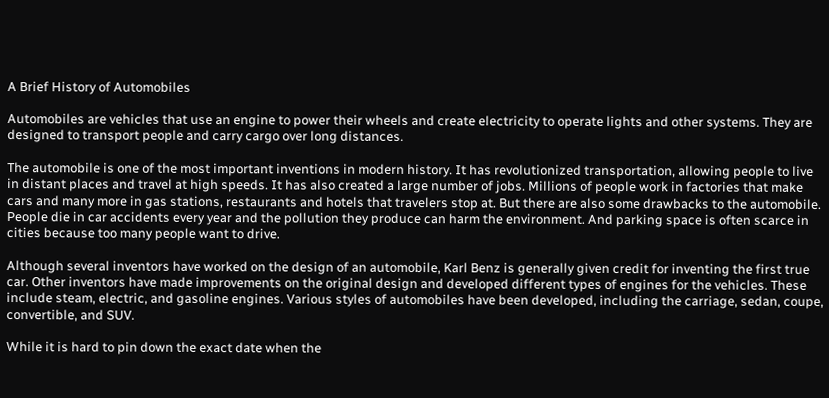A Brief History of Automobiles

Automobiles are vehicles that use an engine to power their wheels and create electricity to operate lights and other systems. They are designed to transport people and carry cargo over long distances.

The automobile is one of the most important inventions in modern history. It has revolutionized transportation, allowing people to live in distant places and travel at high speeds. It has also created a large number of jobs. Millions of people work in factories that make cars and many more in gas stations, restaurants and hotels that travelers stop at. But there are also some drawbacks to the automobile. People die in car accidents every year and the pollution they produce can harm the environment. And parking space is often scarce in cities because too many people want to drive.

Although several inventors have worked on the design of an automobile, Karl Benz is generally given credit for inventing the first true car. Other inventors have made improvements on the original design and developed different types of engines for the vehicles. These include steam, electric, and gasoline engines. Various styles of automobiles have been developed, including the carriage, sedan, coupe, convertible, and SUV.

While it is hard to pin down the exact date when the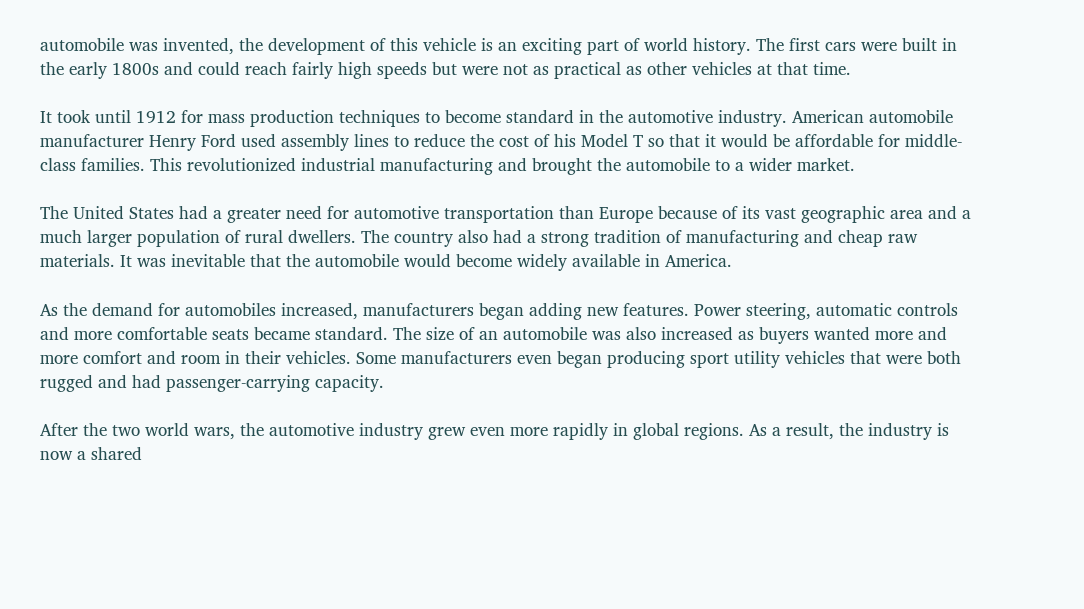automobile was invented, the development of this vehicle is an exciting part of world history. The first cars were built in the early 1800s and could reach fairly high speeds but were not as practical as other vehicles at that time.

It took until 1912 for mass production techniques to become standard in the automotive industry. American automobile manufacturer Henry Ford used assembly lines to reduce the cost of his Model T so that it would be affordable for middle-class families. This revolutionized industrial manufacturing and brought the automobile to a wider market.

The United States had a greater need for automotive transportation than Europe because of its vast geographic area and a much larger population of rural dwellers. The country also had a strong tradition of manufacturing and cheap raw materials. It was inevitable that the automobile would become widely available in America.

As the demand for automobiles increased, manufacturers began adding new features. Power steering, automatic controls and more comfortable seats became standard. The size of an automobile was also increased as buyers wanted more and more comfort and room in their vehicles. Some manufacturers even began producing sport utility vehicles that were both rugged and had passenger-carrying capacity.

After the two world wars, the automotive industry grew even more rapidly in global regions. As a result, the industry is now a shared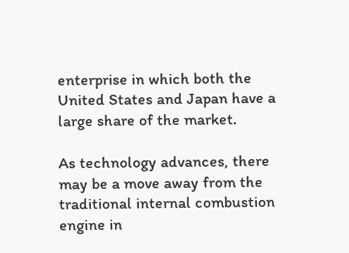enterprise in which both the United States and Japan have a large share of the market.

As technology advances, there may be a move away from the traditional internal combustion engine in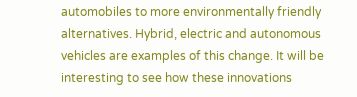automobiles to more environmentally friendly alternatives. Hybrid, electric and autonomous vehicles are examples of this change. It will be interesting to see how these innovations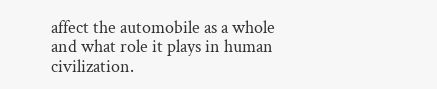affect the automobile as a whole and what role it plays in human civilization.